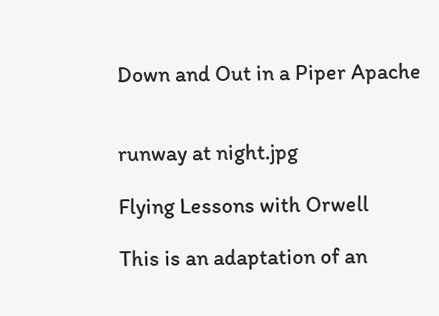Down and Out in a Piper Apache


runway at night.jpg

Flying Lessons with Orwell

This is an adaptation of an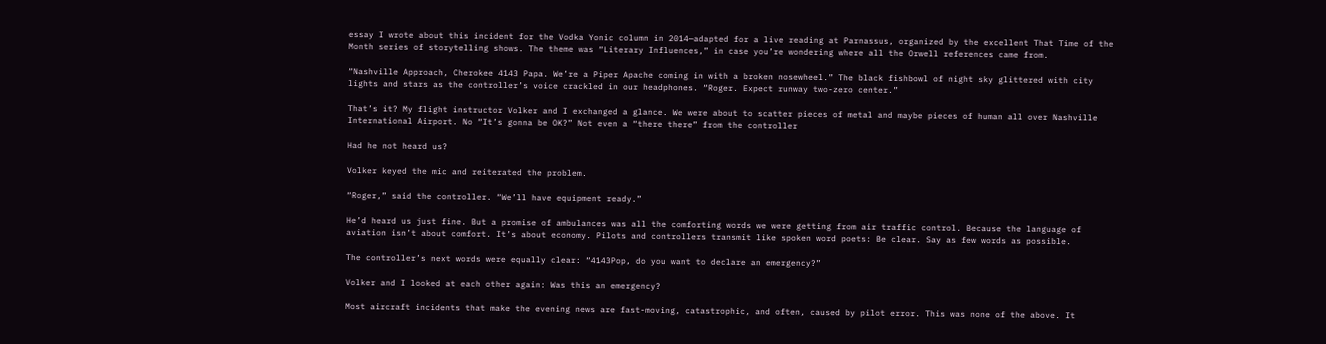essay I wrote about this incident for the Vodka Yonic column in 2014—adapted for a live reading at Parnassus, organized by the excellent That Time of the Month series of storytelling shows. The theme was “Literary Influences,” in case you’re wondering where all the Orwell references came from.

“Nashville Approach, Cherokee 4143 Papa. We’re a Piper Apache coming in with a broken nosewheel.” The black fishbowl of night sky glittered with city lights and stars as the controller’s voice crackled in our headphones. “Roger. Expect runway two-zero center.”

That’s it? My flight instructor Volker and I exchanged a glance. We were about to scatter pieces of metal and maybe pieces of human all over Nashville International Airport. No “It’s gonna be OK?” Not even a “there there” from the controller

Had he not heard us?

Volker keyed the mic and reiterated the problem.

“Roger,” said the controller. “We’ll have equipment ready.”

He’d heard us just fine. But a promise of ambulances was all the comforting words we were getting from air traffic control. Because the language of aviation isn’t about comfort. It’s about economy. Pilots and controllers transmit like spoken word poets: Be clear. Say as few words as possible.

The controller’s next words were equally clear: “4143Pop, do you want to declare an emergency?”

Volker and I looked at each other again: Was this an emergency?

Most aircraft incidents that make the evening news are fast-moving, catastrophic, and often, caused by pilot error. This was none of the above. It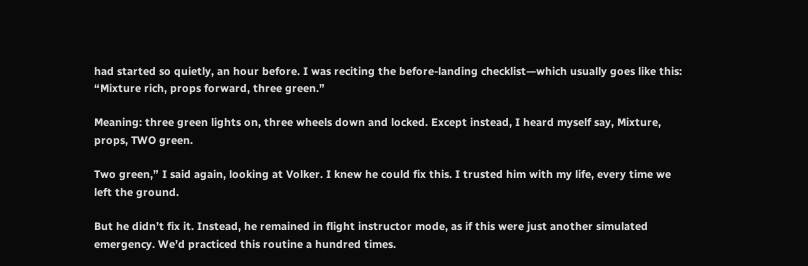had started so quietly, an hour before. I was reciting the before-landing checklist—which usually goes like this: “Mixture rich, props forward, three green.”

Meaning: three green lights on, three wheels down and locked. Except instead, I heard myself say, Mixture, props, TWO green.

Two green,” I said again, looking at Volker. I knew he could fix this. I trusted him with my life, every time we left the ground.

But he didn’t fix it. Instead, he remained in flight instructor mode, as if this were just another simulated emergency. We’d practiced this routine a hundred times.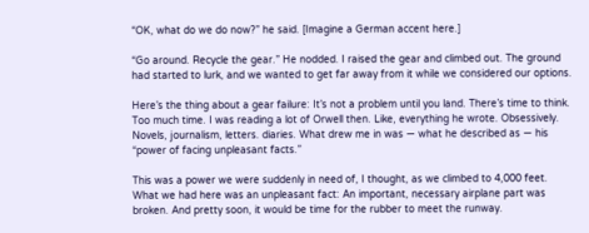“OK, what do we do now?” he said. [Imagine a German accent here.]

“Go around. Recycle the gear.” He nodded. I raised the gear and climbed out. The ground had started to lurk, and we wanted to get far away from it while we considered our options.

Here’s the thing about a gear failure: It’s not a problem until you land. There’s time to think. Too much time. I was reading a lot of Orwell then. Like, everything he wrote. Obsessively. Novels, journalism, letters. diaries. What drew me in was — what he described as — his “power of facing unpleasant facts.”

This was a power we were suddenly in need of, I thought, as we climbed to 4,000 feet. What we had here was an unpleasant fact: An important, necessary airplane part was broken. And pretty soon, it would be time for the rubber to meet the runway.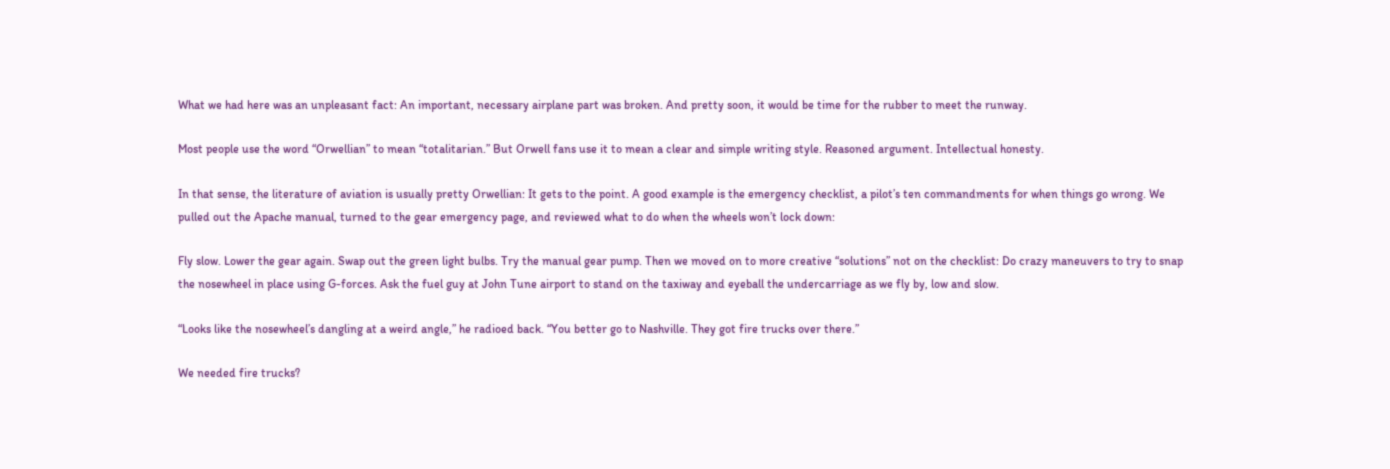What we had here was an unpleasant fact: An important, necessary airplane part was broken. And pretty soon, it would be time for the rubber to meet the runway.

Most people use the word “Orwellian” to mean “totalitarian.” But Orwell fans use it to mean a clear and simple writing style. Reasoned argument. Intellectual honesty.

In that sense, the literature of aviation is usually pretty Orwellian: It gets to the point. A good example is the emergency checklist, a pilot’s ten commandments for when things go wrong. We pulled out the Apache manual, turned to the gear emergency page, and reviewed what to do when the wheels won’t lock down:

Fly slow. Lower the gear again. Swap out the green light bulbs. Try the manual gear pump. Then we moved on to more creative “solutions” not on the checklist: Do crazy maneuvers to try to snap the nosewheel in place using G-forces. Ask the fuel guy at John Tune airport to stand on the taxiway and eyeball the undercarriage as we fly by, low and slow.

“Looks like the nosewheel’s dangling at a weird angle,” he radioed back. “You better go to Nashville. They got fire trucks over there.”

We needed fire trucks?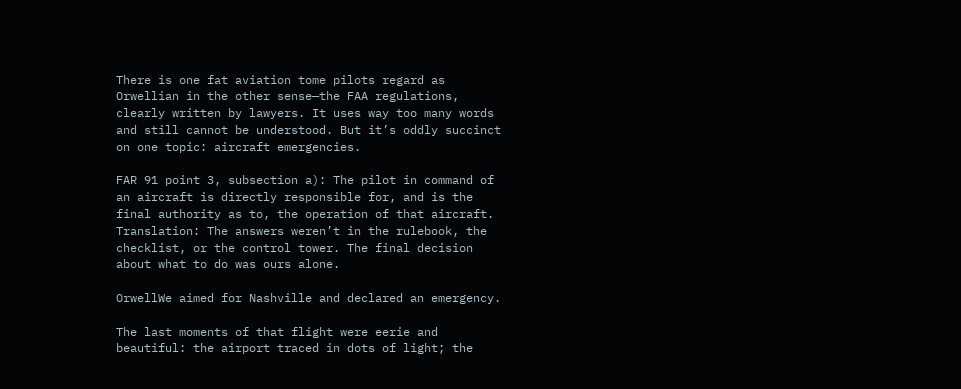There is one fat aviation tome pilots regard as Orwellian in the other sense—the FAA regulations, clearly written by lawyers. It uses way too many words and still cannot be understood. But it’s oddly succinct on one topic: aircraft emergencies.

FAR 91 point 3, subsection a): The pilot in command of an aircraft is directly responsible for, and is the final authority as to, the operation of that aircraft. Translation: The answers weren’t in the rulebook, the checklist, or the control tower. The final decision about what to do was ours alone.

OrwellWe aimed for Nashville and declared an emergency.

The last moments of that flight were eerie and beautiful: the airport traced in dots of light; the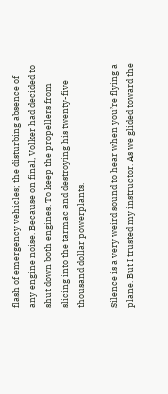flash of emergency vehicles; the disturbing absence of any engine noise. Because on final, Volker had decided to shut down both engines. To keep the propellers from slicing into the tarmac and destroying his twenty-five thousand dollar powerplants.

Silence is a very weird sound to hear when you’re flying a plane. But I trusted my instructor. As we glided toward the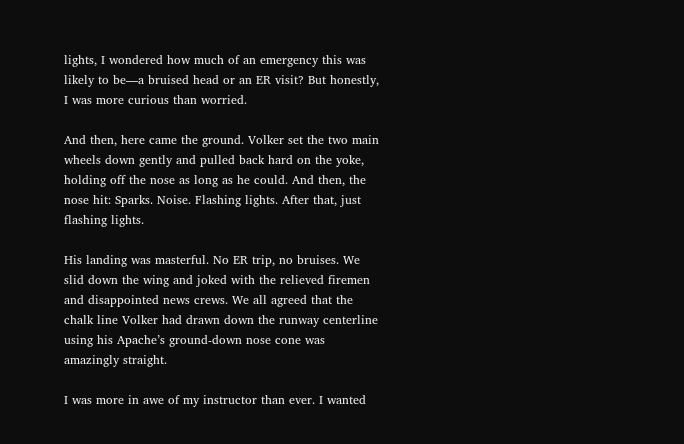lights, I wondered how much of an emergency this was likely to be—a bruised head or an ER visit? But honestly, I was more curious than worried.

And then, here came the ground. Volker set the two main wheels down gently and pulled back hard on the yoke, holding off the nose as long as he could. And then, the nose hit: Sparks. Noise. Flashing lights. After that, just flashing lights.

His landing was masterful. No ER trip, no bruises. We slid down the wing and joked with the relieved firemen and disappointed news crews. We all agreed that the chalk line Volker had drawn down the runway centerline using his Apache’s ground-down nose cone was amazingly straight.

I was more in awe of my instructor than ever. I wanted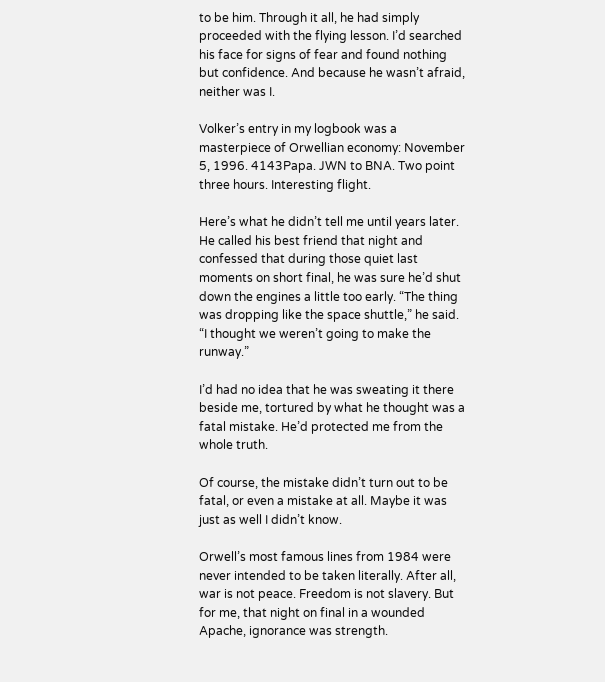to be him. Through it all, he had simply proceeded with the flying lesson. I’d searched his face for signs of fear and found nothing but confidence. And because he wasn’t afraid, neither was I.

Volker’s entry in my logbook was a masterpiece of Orwellian economy: November 5, 1996. 4143Papa. JWN to BNA. Two point three hours. Interesting flight.

Here’s what he didn’t tell me until years later. He called his best friend that night and confessed that during those quiet last moments on short final, he was sure he’d shut down the engines a little too early. “The thing was dropping like the space shuttle,” he said. “I thought we weren’t going to make the runway.”

I’d had no idea that he was sweating it there beside me, tortured by what he thought was a fatal mistake. He’d protected me from the whole truth.

Of course, the mistake didn’t turn out to be fatal, or even a mistake at all. Maybe it was just as well I didn’t know.

Orwell’s most famous lines from 1984 were never intended to be taken literally. After all, war is not peace. Freedom is not slavery. But for me, that night on final in a wounded Apache, ignorance was strength.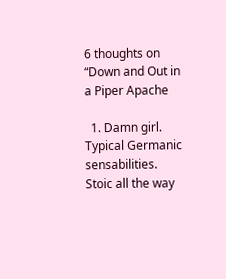6 thoughts on “Down and Out in a Piper Apache

  1. Damn girl. Typical Germanic sensabilities. Stoic all the way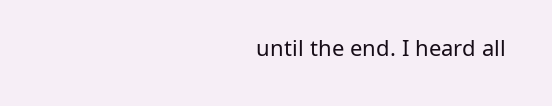until the end. I heard all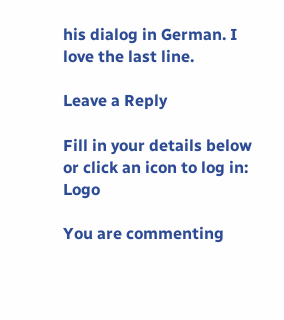his dialog in German. I love the last line.

Leave a Reply

Fill in your details below or click an icon to log in: Logo

You are commenting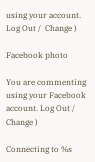using your account. Log Out /  Change )

Facebook photo

You are commenting using your Facebook account. Log Out /  Change )

Connecting to %s